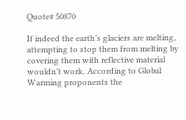Quote# 50870

If indeed the earth’s glaciers are melting, attempting to stop them from melting by covering them with reflective material wouldn’t work. According to Global Warming proponents the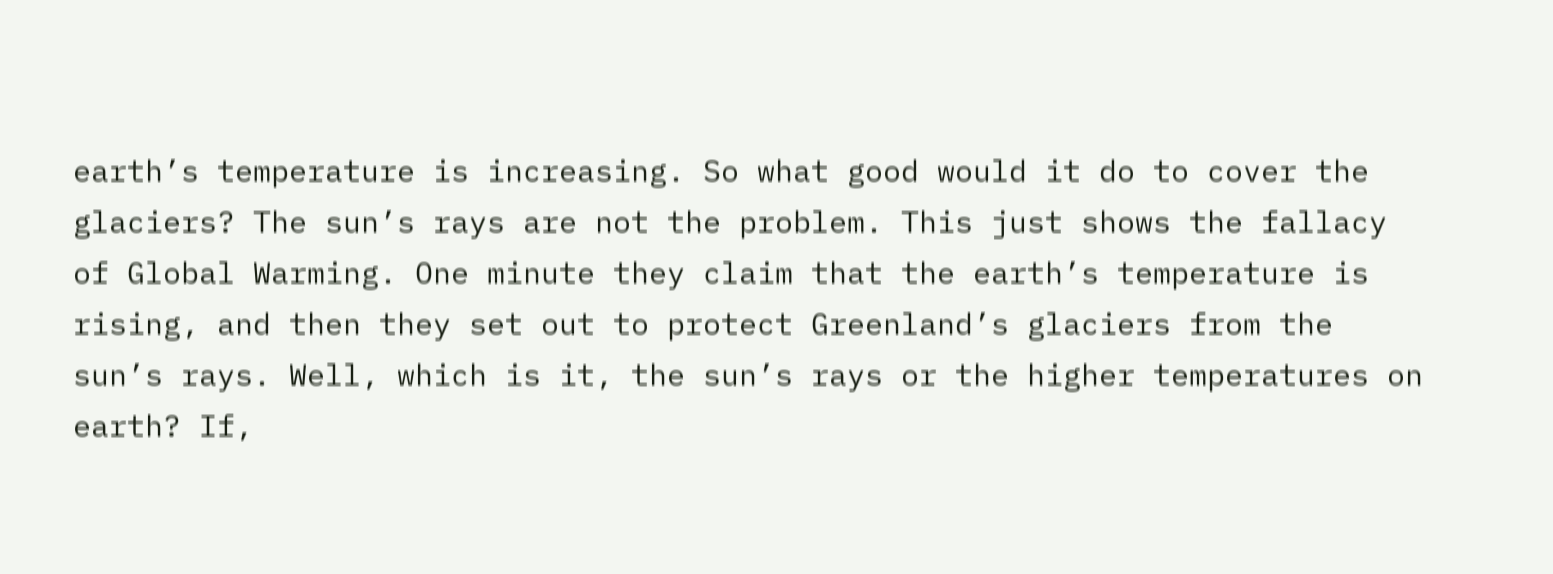earth’s temperature is increasing. So what good would it do to cover the glaciers? The sun’s rays are not the problem. This just shows the fallacy of Global Warming. One minute they claim that the earth’s temperature is rising, and then they set out to protect Greenland’s glaciers from the sun’s rays. Well, which is it, the sun’s rays or the higher temperatures on earth? If,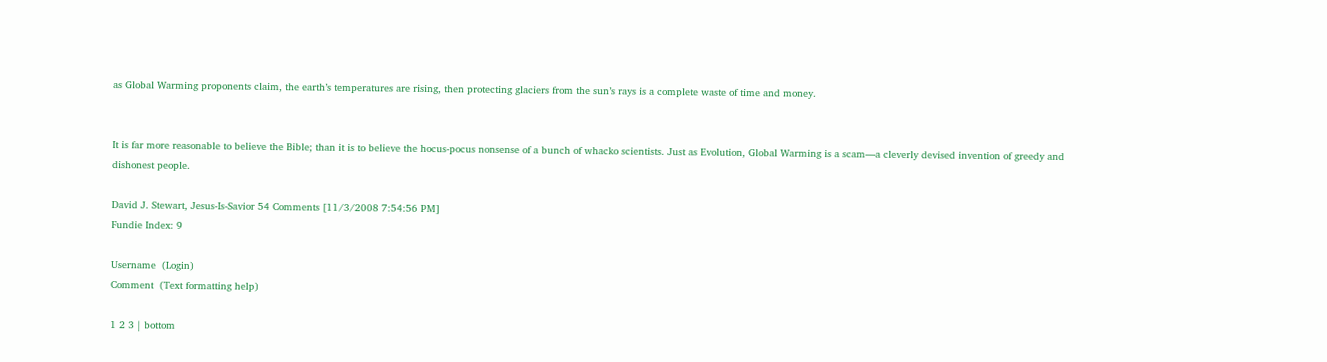as Global Warming proponents claim, the earth’s temperatures are rising, then protecting glaciers from the sun’s rays is a complete waste of time and money.


It is far more reasonable to believe the Bible; than it is to believe the hocus-pocus nonsense of a bunch of whacko scientists. Just as Evolution, Global Warming is a scam—a cleverly devised invention of greedy and dishonest people.

David J. Stewart, Jesus-Is-Savior 54 Comments [11/3/2008 7:54:56 PM]
Fundie Index: 9

Username  (Login)
Comment  (Text formatting help)

1 2 3 | bottom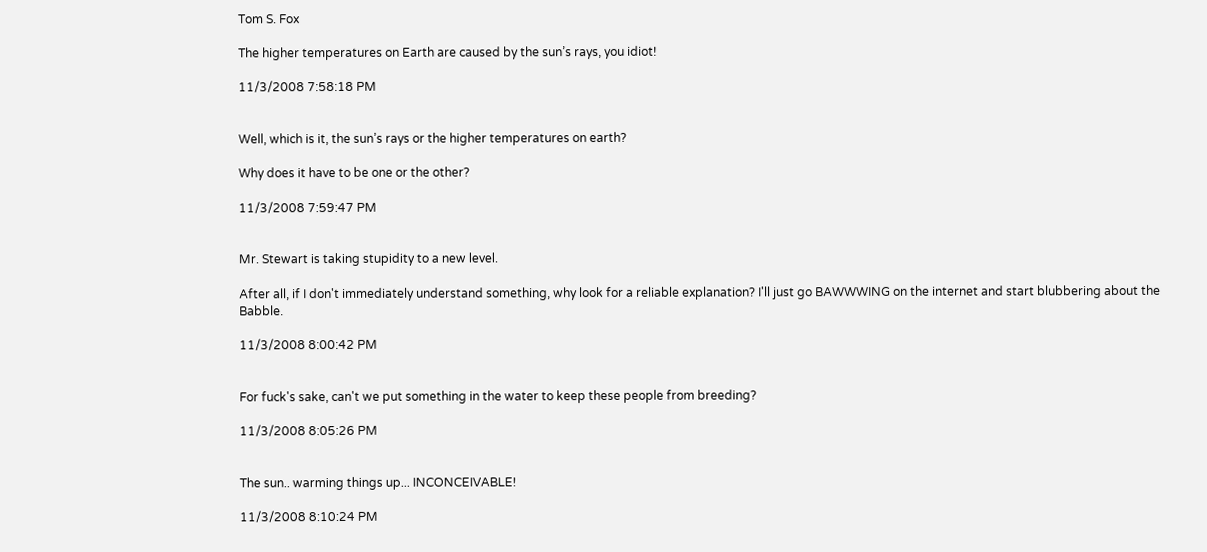Tom S. Fox

The higher temperatures on Earth are caused by the sun’s rays, you idiot!

11/3/2008 7:58:18 PM


Well, which is it, the sun’s rays or the higher temperatures on earth?

Why does it have to be one or the other?

11/3/2008 7:59:47 PM


Mr. Stewart is taking stupidity to a new level.

After all, if I don't immediately understand something, why look for a reliable explanation? I'll just go BAWWWING on the internet and start blubbering about the Babble.

11/3/2008 8:00:42 PM


For fuck's sake, can't we put something in the water to keep these people from breeding?

11/3/2008 8:05:26 PM


The sun.. warming things up... INCONCEIVABLE!

11/3/2008 8:10:24 PM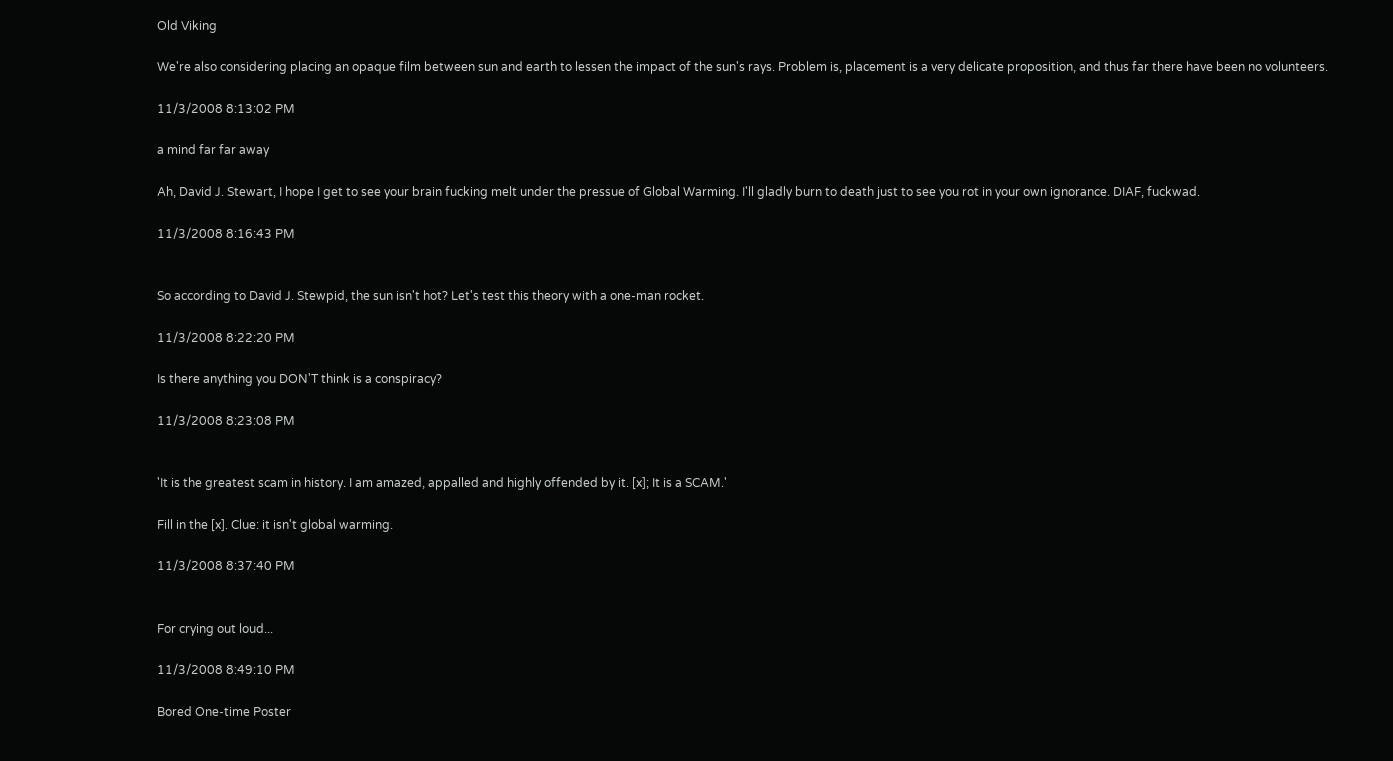Old Viking

We're also considering placing an opaque film between sun and earth to lessen the impact of the sun's rays. Problem is, placement is a very delicate proposition, and thus far there have been no volunteers.

11/3/2008 8:13:02 PM

a mind far far away

Ah, David J. Stewart, I hope I get to see your brain fucking melt under the pressue of Global Warming. I'll gladly burn to death just to see you rot in your own ignorance. DIAF, fuckwad.

11/3/2008 8:16:43 PM


So according to David J. Stewpid, the sun isn't hot? Let's test this theory with a one-man rocket.

11/3/2008 8:22:20 PM

Is there anything you DON'T think is a conspiracy?

11/3/2008 8:23:08 PM


'It is the greatest scam in history. I am amazed, appalled and highly offended by it. [x]; It is a SCAM.'

Fill in the [x]. Clue: it isn't global warming.

11/3/2008 8:37:40 PM


For crying out loud...

11/3/2008 8:49:10 PM

Bored One-time Poster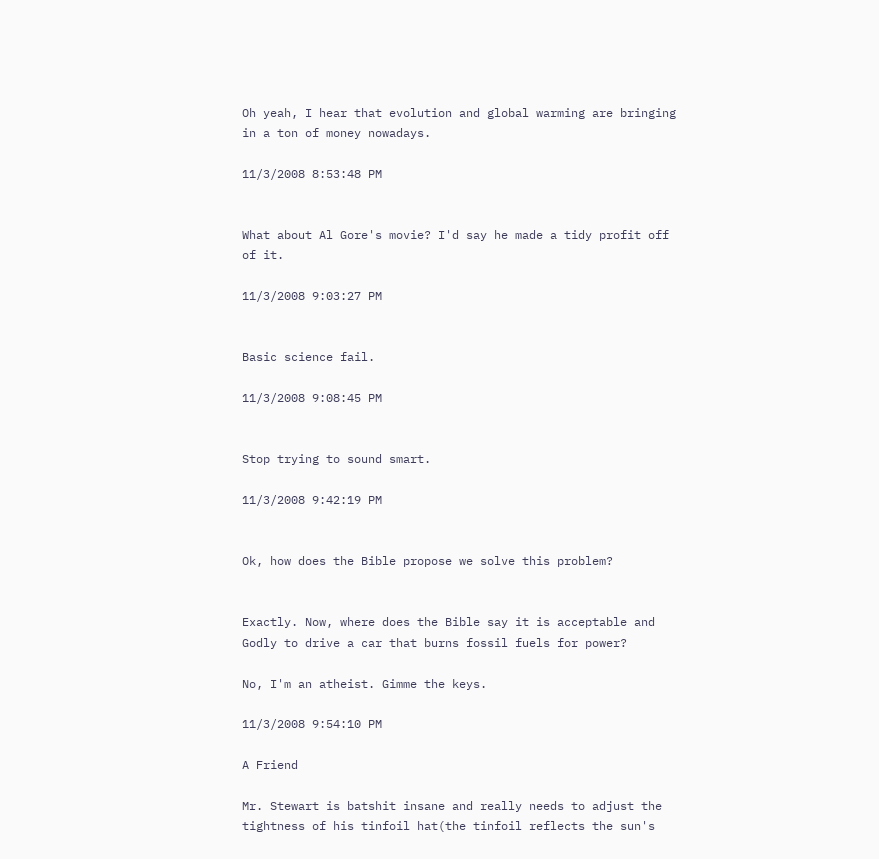Oh yeah, I hear that evolution and global warming are bringing in a ton of money nowadays.

11/3/2008 8:53:48 PM


What about Al Gore's movie? I'd say he made a tidy profit off of it.

11/3/2008 9:03:27 PM


Basic science fail.

11/3/2008 9:08:45 PM


Stop trying to sound smart.

11/3/2008 9:42:19 PM


Ok, how does the Bible propose we solve this problem?


Exactly. Now, where does the Bible say it is acceptable and Godly to drive a car that burns fossil fuels for power?

No, I'm an atheist. Gimme the keys.

11/3/2008 9:54:10 PM

A Friend

Mr. Stewart is batshit insane and really needs to adjust the tightness of his tinfoil hat(the tinfoil reflects the sun's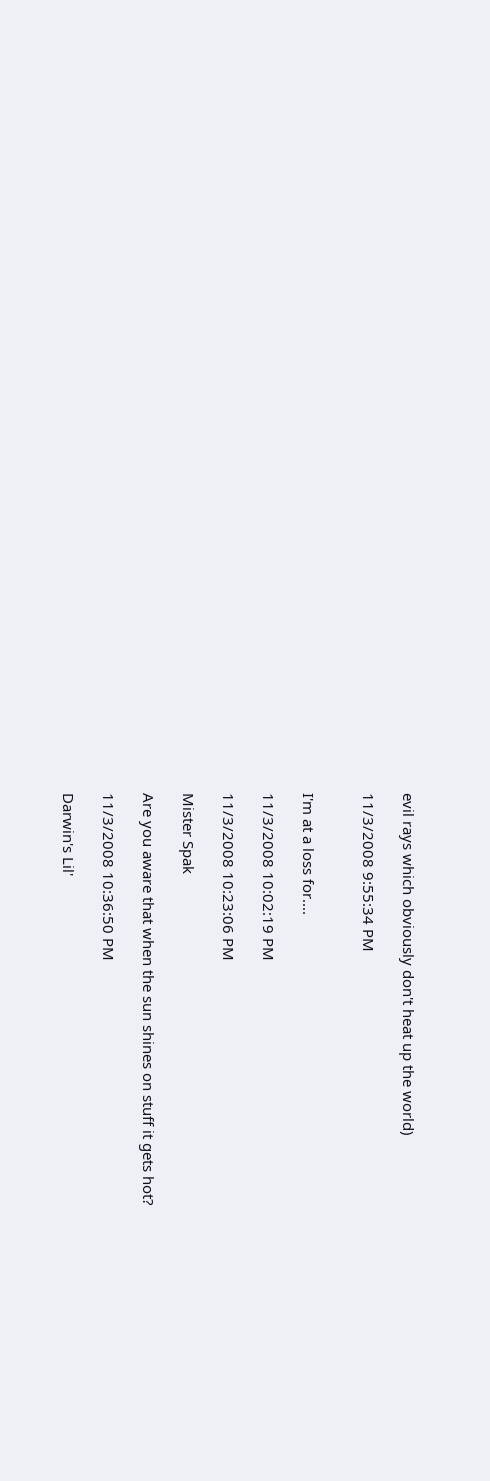evil rays which obviously don't heat up the world)

11/3/2008 9:55:34 PM


I'm at a loss for....

11/3/2008 10:02:19 PM

11/3/2008 10:23:06 PM

Mister Spak

Are you aware that when the sun shines on stuff it gets hot?

11/3/2008 10:36:50 PM

Darwin's Lil'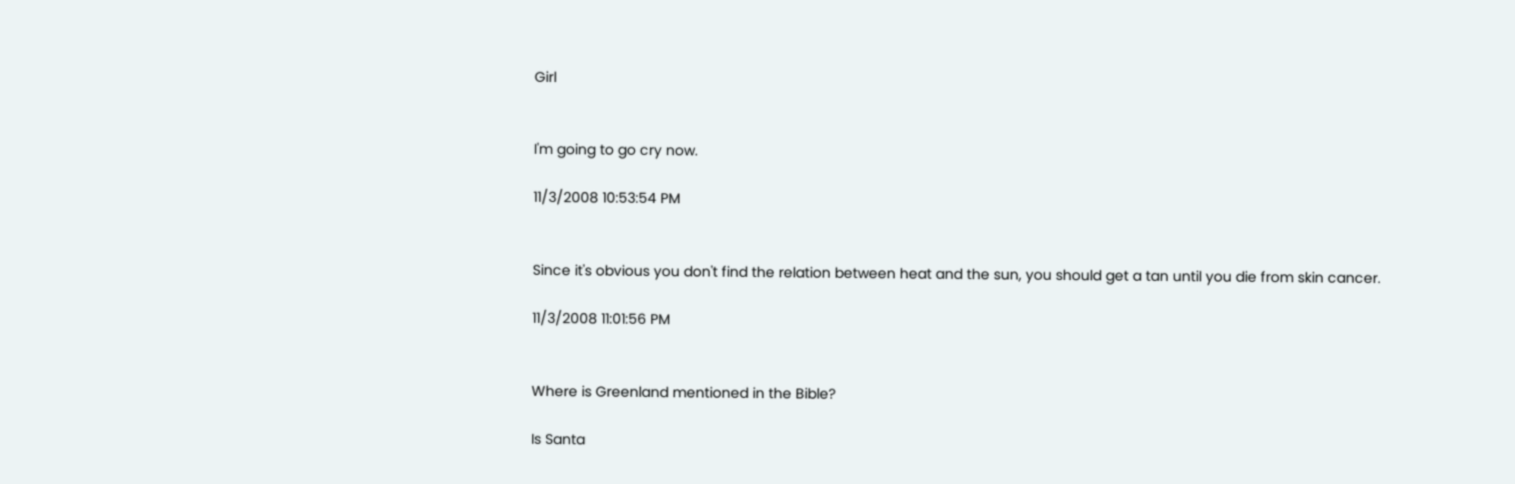Girl


I'm going to go cry now.

11/3/2008 10:53:54 PM


Since it's obvious you don't find the relation between heat and the sun, you should get a tan until you die from skin cancer.

11/3/2008 11:01:56 PM


Where is Greenland mentioned in the Bible?

Is Santa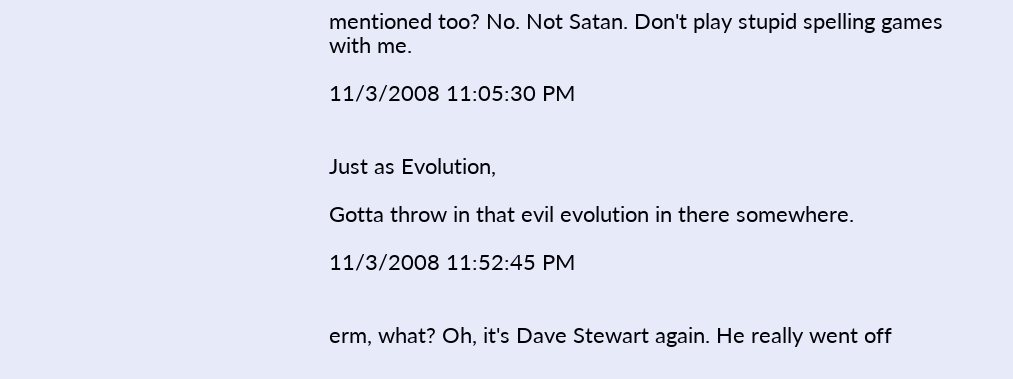mentioned too? No. Not Satan. Don't play stupid spelling games with me.

11/3/2008 11:05:30 PM


Just as Evolution,

Gotta throw in that evil evolution in there somewhere.

11/3/2008 11:52:45 PM


erm, what? Oh, it's Dave Stewart again. He really went off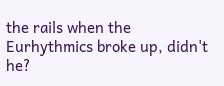the rails when the Eurhythmics broke up, didn't he?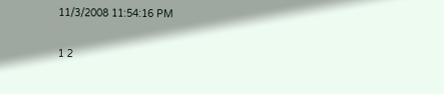11/3/2008 11:54:16 PM

1 2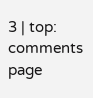3 | top: comments page